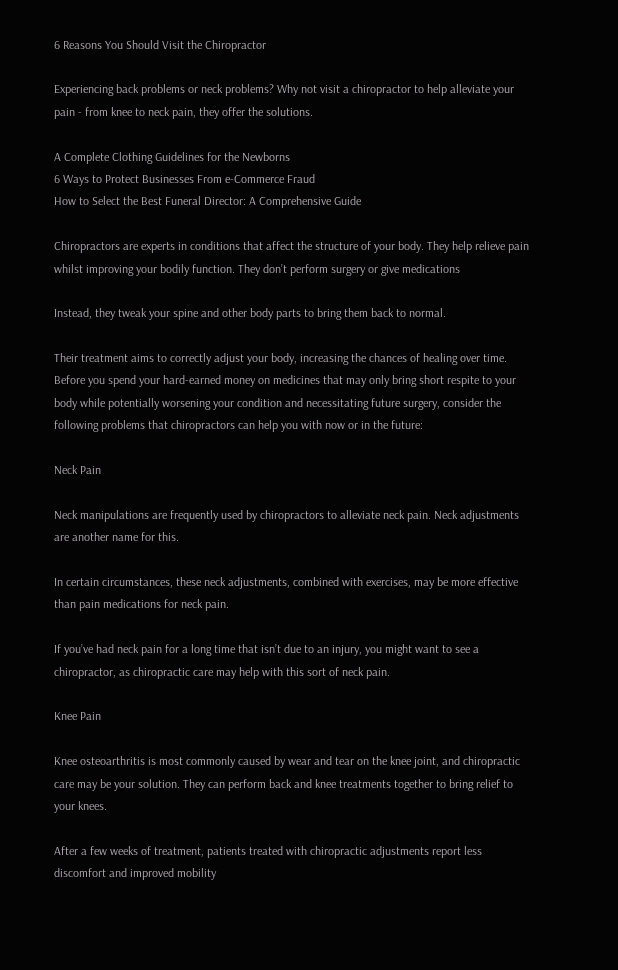6 Reasons You Should Visit the Chiropractor

Experiencing back problems or neck problems? Why not visit a chiropractor to help alleviate your pain - from knee to neck pain, they offer the solutions.

A Complete Clothing Guidelines for the Newborns
6 Ways to Protect Businesses From e-Commerce Fraud
How to Select the Best Funeral Director: A Comprehensive Guide

Chiropractors are experts in conditions that affect the structure of your body. They help relieve pain whilst improving your bodily function. They don’t perform surgery or give medications

Instead, they tweak your spine and other body parts to bring them back to normal.

Their treatment aims to correctly adjust your body, increasing the chances of healing over time. Before you spend your hard-earned money on medicines that may only bring short respite to your body while potentially worsening your condition and necessitating future surgery, consider the following problems that chiropractors can help you with now or in the future:

Neck Pain

Neck manipulations are frequently used by chiropractors to alleviate neck pain. Neck adjustments are another name for this.

In certain circumstances, these neck adjustments, combined with exercises, may be more effective than pain medications for neck pain.

If you’ve had neck pain for a long time that isn’t due to an injury, you might want to see a chiropractor, as chiropractic care may help with this sort of neck pain.

Knee Pain

Knee osteoarthritis is most commonly caused by wear and tear on the knee joint, and chiropractic care may be your solution. They can perform back and knee treatments together to bring relief to your knees.

After a few weeks of treatment, patients treated with chiropractic adjustments report less discomfort and improved mobility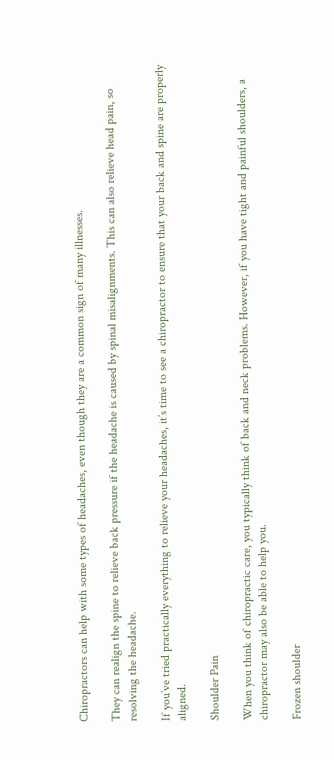Chiropractors can help with some types of headaches, even though they are a common sign of many illnesses.

They can realign the spine to relieve back pressure if the headache is caused by spinal misalignments. This can also relieve head pain, so resolving the headache.

If you’ve tried practically everything to relieve your headaches, it’s time to see a chiropractor to ensure that your back and spine are properly aligned.

Shoulder Pain

When you think of chiropractic care, you typically think of back and neck problems. However, if you have tight and painful shoulders, a chiropractor may also be able to help you.

Frozen shoulder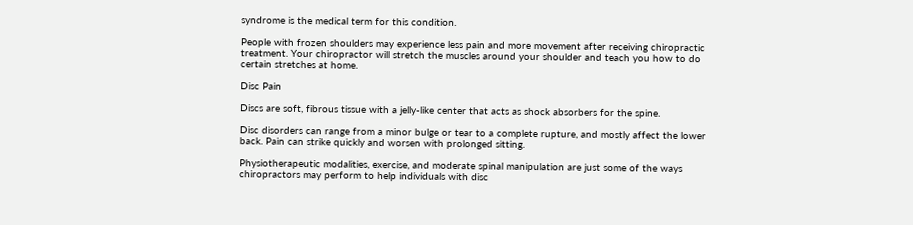syndrome is the medical term for this condition.

People with frozen shoulders may experience less pain and more movement after receiving chiropractic treatment. Your chiropractor will stretch the muscles around your shoulder and teach you how to do certain stretches at home.

Disc Pain

Discs are soft, fibrous tissue with a jelly-like center that acts as shock absorbers for the spine.

Disc disorders can range from a minor bulge or tear to a complete rupture, and mostly affect the lower back. Pain can strike quickly and worsen with prolonged sitting.

Physiotherapeutic modalities, exercise, and moderate spinal manipulation are just some of the ways chiropractors may perform to help individuals with disc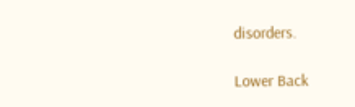disorders.

Lower Back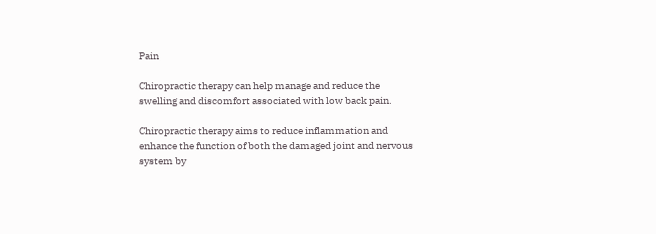Pain

Chiropractic therapy can help manage and reduce the swelling and discomfort associated with low back pain.

Chiropractic therapy aims to reduce inflammation and enhance the function of both the damaged joint and nervous system by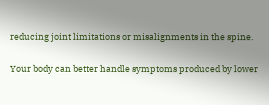reducing joint limitations or misalignments in the spine.

Your body can better handle symptoms produced by lower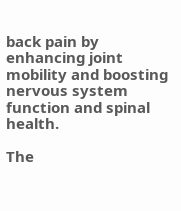back pain by enhancing joint mobility and boosting nervous system function and spinal health.

The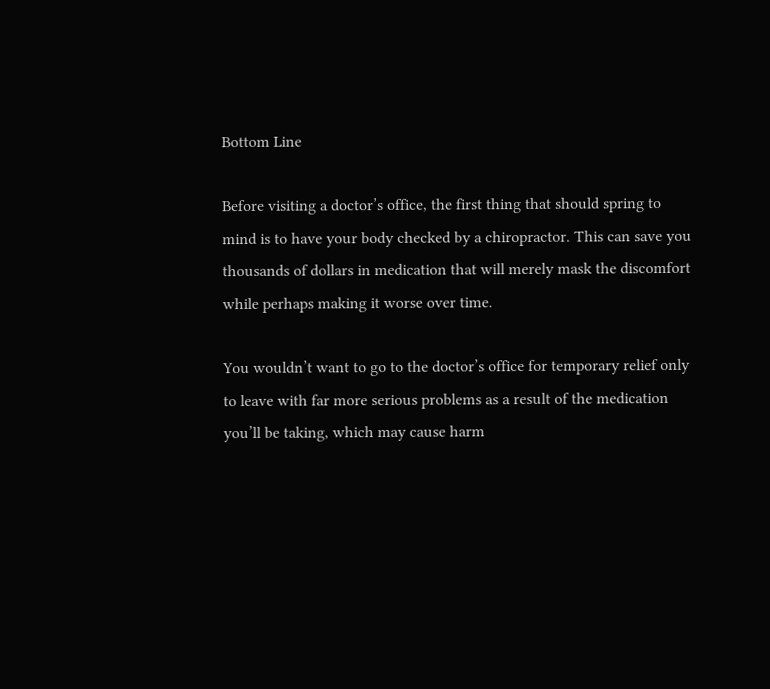Bottom Line

Before visiting a doctor’s office, the first thing that should spring to mind is to have your body checked by a chiropractor. This can save you thousands of dollars in medication that will merely mask the discomfort while perhaps making it worse over time.

You wouldn’t want to go to the doctor’s office for temporary relief only to leave with far more serious problems as a result of the medication you’ll be taking, which may cause harm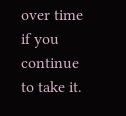over time if you continue to take it.